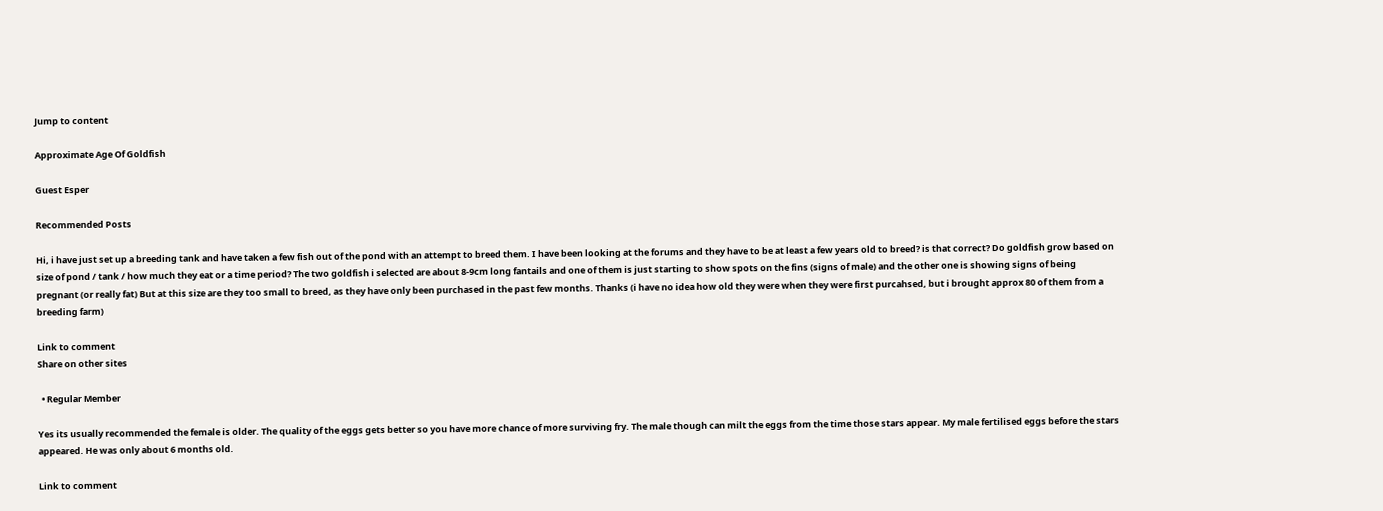Jump to content

Approximate Age Of Goldfish

Guest Esper

Recommended Posts

Hi, i have just set up a breeding tank and have taken a few fish out of the pond with an attempt to breed them. I have been looking at the forums and they have to be at least a few years old to breed? is that correct? Do goldfish grow based on size of pond / tank / how much they eat or a time period? The two goldfish i selected are about 8-9cm long fantails and one of them is just starting to show spots on the fins (signs of male) and the other one is showing signs of being pregnant (or really fat) But at this size are they too small to breed, as they have only been purchased in the past few months. Thanks (i have no idea how old they were when they were first purcahsed, but i brought approx 80 of them from a breeding farm)

Link to comment
Share on other sites

  • Regular Member

Yes its usually recommended the female is older. The quality of the eggs gets better so you have more chance of more surviving fry. The male though can milt the eggs from the time those stars appear. My male fertilised eggs before the stars appeared. He was only about 6 months old.

Link to comment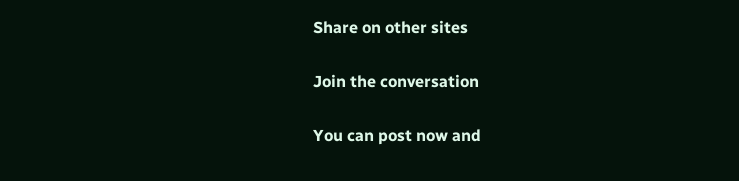Share on other sites

Join the conversation

You can post now and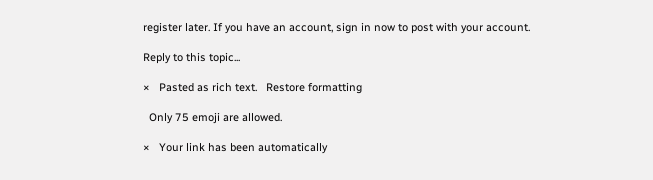register later. If you have an account, sign in now to post with your account.

Reply to this topic...

×   Pasted as rich text.   Restore formatting

  Only 75 emoji are allowed.

×   Your link has been automatically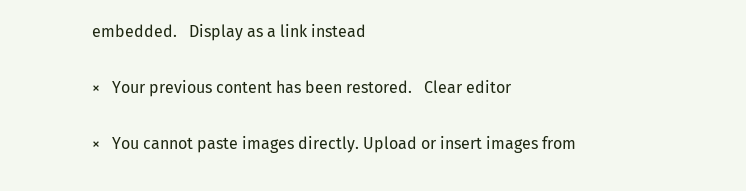embedded.   Display as a link instead

×   Your previous content has been restored.   Clear editor

×   You cannot paste images directly. Upload or insert images from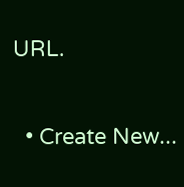URL.

  • Create New...